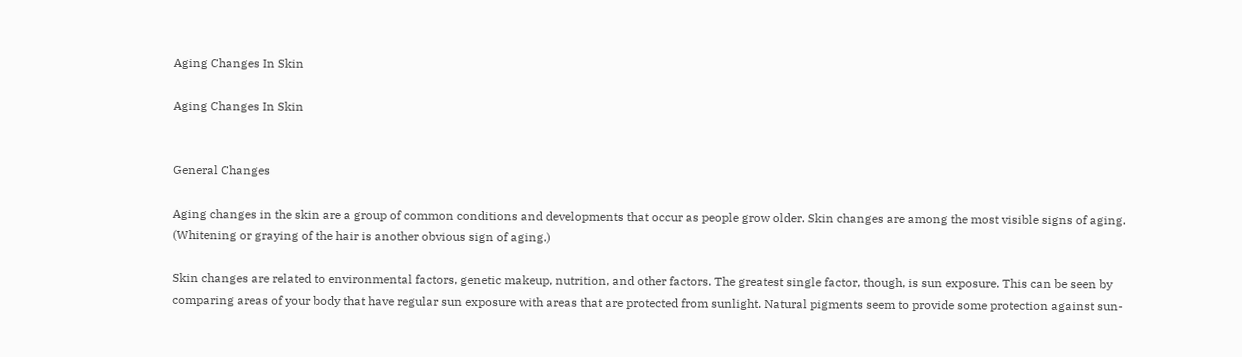Aging Changes In Skin

Aging Changes In Skin


General Changes

Aging changes in the skin are a group of common conditions and developments that occur as people grow older. Skin changes are among the most visible signs of aging.  (Whitening or graying of the hair is another obvious sign of aging.)

Skin changes are related to environmental factors, genetic makeup, nutrition, and other factors. The greatest single factor, though, is sun exposure. This can be seen by comparing areas of your body that have regular sun exposure with areas that are protected from sunlight. Natural pigments seem to provide some protection against sun-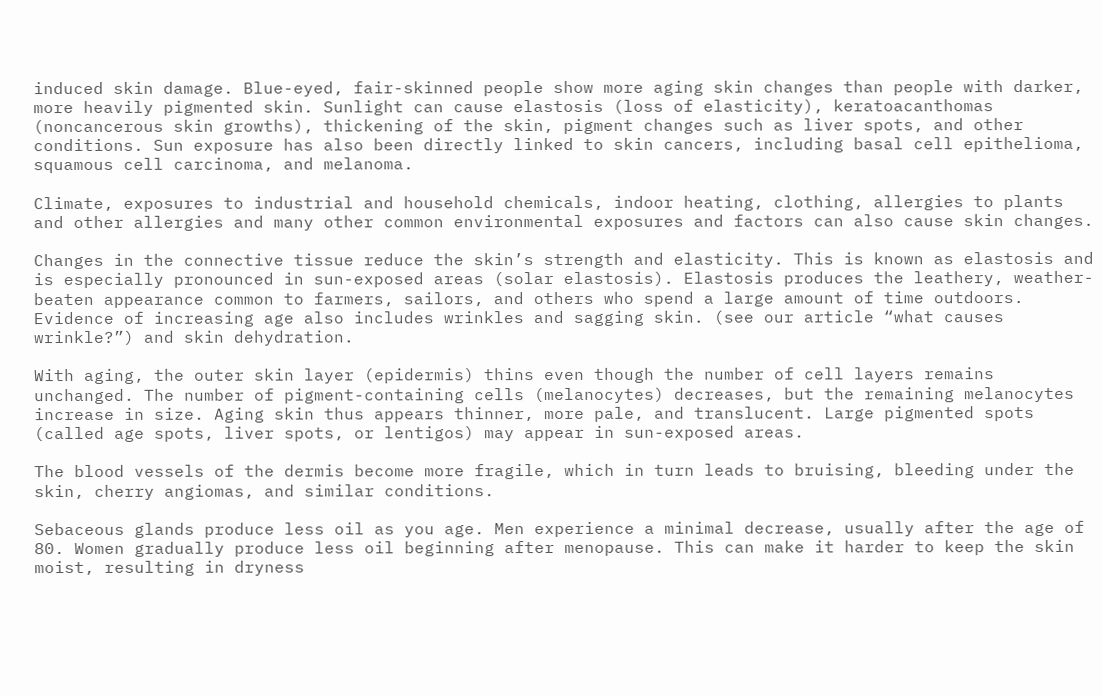induced skin damage. Blue-eyed, fair-skinned people show more aging skin changes than people with darker, more heavily pigmented skin. Sunlight can cause elastosis (loss of elasticity), keratoacanthomas (noncancerous skin growths), thickening of the skin, pigment changes such as liver spots, and other conditions. Sun exposure has also been directly linked to skin cancers, including basal cell epithelioma, squamous cell carcinoma, and melanoma.

Climate, exposures to industrial and household chemicals, indoor heating, clothing, allergies to plants and other allergies and many other common environmental exposures and factors can also cause skin changes.

Changes in the connective tissue reduce the skin’s strength and elasticity. This is known as elastosis and is especially pronounced in sun-exposed areas (solar elastosis). Elastosis produces the leathery, weather-beaten appearance common to farmers, sailors, and others who spend a large amount of time outdoors. Evidence of increasing age also includes wrinkles and sagging skin. (see our article “what causes wrinkle?”) and skin dehydration.

With aging, the outer skin layer (epidermis) thins even though the number of cell layers remains unchanged. The number of pigment-containing cells (melanocytes) decreases, but the remaining melanocytes increase in size. Aging skin thus appears thinner, more pale, and translucent. Large pigmented spots (called age spots, liver spots, or lentigos) may appear in sun-exposed areas.

The blood vessels of the dermis become more fragile, which in turn leads to bruising, bleeding under the skin, cherry angiomas, and similar conditions.

Sebaceous glands produce less oil as you age. Men experience a minimal decrease, usually after the age of 80. Women gradually produce less oil beginning after menopause. This can make it harder to keep the skin moist, resulting in dryness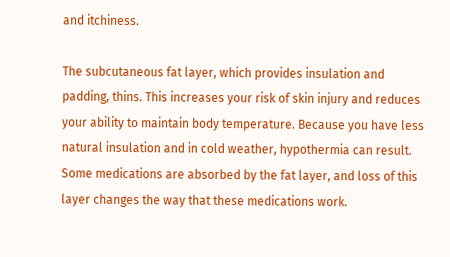and itchiness.

The subcutaneous fat layer, which provides insulation and padding, thins. This increases your risk of skin injury and reduces your ability to maintain body temperature. Because you have less natural insulation and in cold weather, hypothermia can result. Some medications are absorbed by the fat layer, and loss of this layer changes the way that these medications work.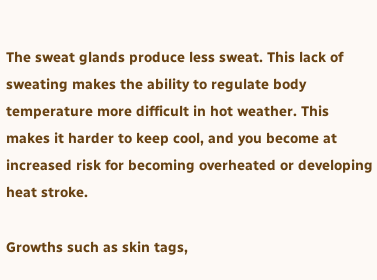The sweat glands produce less sweat. This lack of sweating makes the ability to regulate body temperature more difficult in hot weather. This makes it harder to keep cool, and you become at increased risk for becoming overheated or developing heat stroke.

Growths such as skin tags,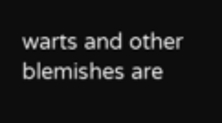warts and other blemishes are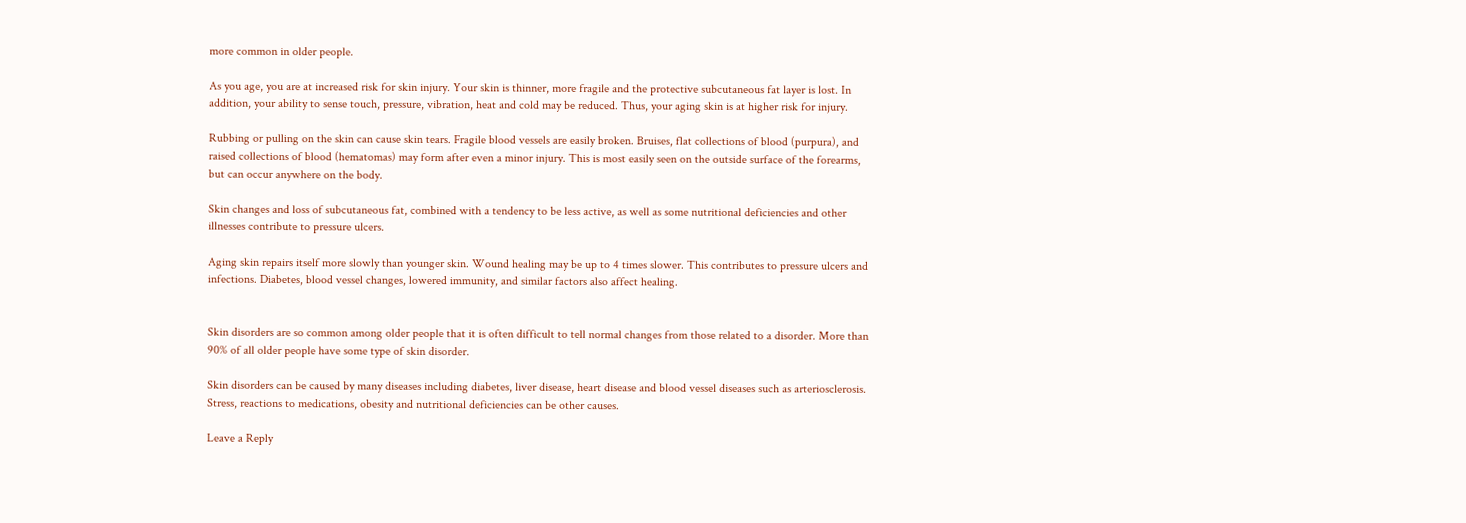more common in older people.

As you age, you are at increased risk for skin injury. Your skin is thinner, more fragile and the protective subcutaneous fat layer is lost. In addition, your ability to sense touch, pressure, vibration, heat and cold may be reduced. Thus, your aging skin is at higher risk for injury.

Rubbing or pulling on the skin can cause skin tears. Fragile blood vessels are easily broken. Bruises, flat collections of blood (purpura), and raised collections of blood (hematomas) may form after even a minor injury. This is most easily seen on the outside surface of the forearms, but can occur anywhere on the body.

Skin changes and loss of subcutaneous fat, combined with a tendency to be less active, as well as some nutritional deficiencies and other illnesses contribute to pressure ulcers.

Aging skin repairs itself more slowly than younger skin. Wound healing may be up to 4 times slower. This contributes to pressure ulcers and infections. Diabetes, blood vessel changes, lowered immunity, and similar factors also affect healing.


Skin disorders are so common among older people that it is often difficult to tell normal changes from those related to a disorder. More than 90% of all older people have some type of skin disorder.

Skin disorders can be caused by many diseases including diabetes, liver disease, heart disease and blood vessel diseases such as arteriosclerosis. Stress, reactions to medications, obesity and nutritional deficiencies can be other causes.

Leave a Reply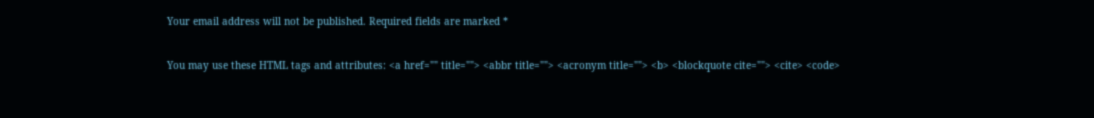Your email address will not be published. Required fields are marked *

You may use these HTML tags and attributes: <a href="" title=""> <abbr title=""> <acronym title=""> <b> <blockquote cite=""> <cite> <code>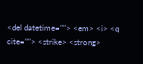<del datetime=""> <em> <i> <q cite=""> <strike> <strong>